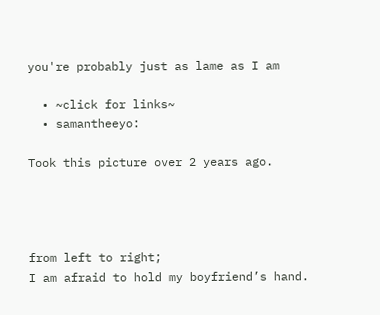you're probably just as lame as I am

  • ~click for links~
  • samantheeyo:

Took this picture over 2 years ago.




from left to right;
I am afraid to hold my boyfriend’s hand.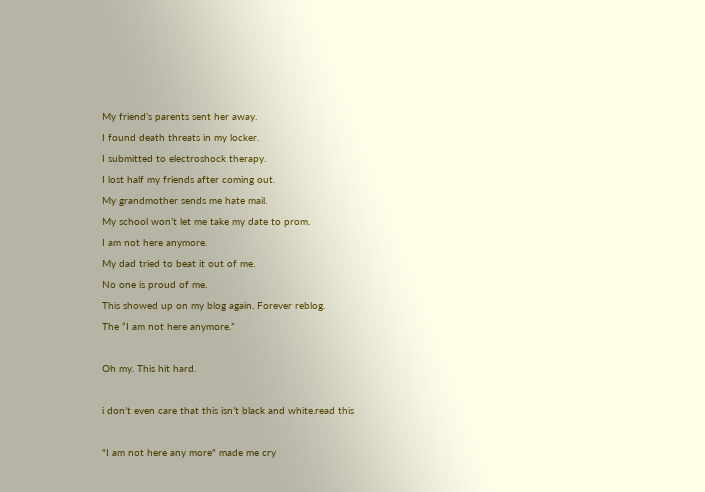My friend’s parents sent her away.
I found death threats in my locker.
I submitted to electroshock therapy.
I lost half my friends after coming out.
My grandmother sends me hate mail.
My school won’t let me take my date to prom.
I am not here anymore.
My dad tried to beat it out of me.
No one is proud of me.
This showed up on my blog again. Forever reblog.
The “I am not here anymore.”

Oh my. This hit hard.

i don’t even care that this isn’t black and white.read this

"I am not here any more" made me cry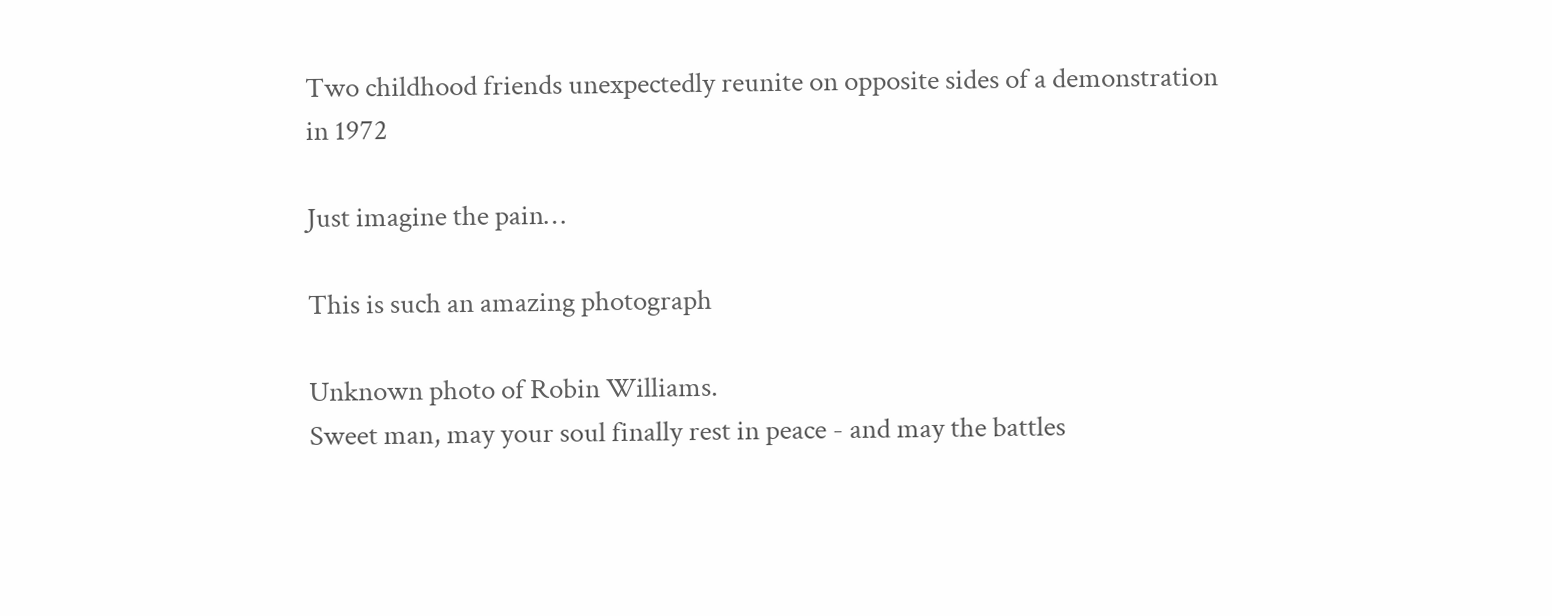Two childhood friends unexpectedly reunite on opposite sides of a demonstration in 1972

Just imagine the pain…

This is such an amazing photograph

Unknown photo of Robin Williams.
Sweet man, may your soul finally rest in peace - and may the battles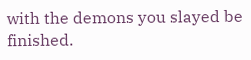with the demons you slayed be finished.